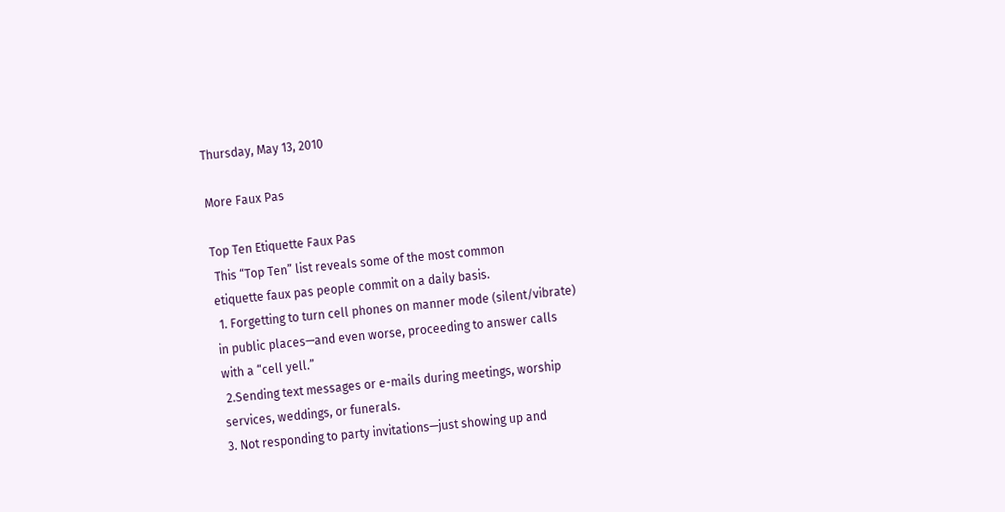Thursday, May 13, 2010

More Faux Pas

Top Ten Etiquette Faux Pas
 This “Top Ten” list reveals some of the most common
etiquette faux pas people commit on a daily basis.
 1. Forgetting to turn cell phones on manner mode (silent/vibrate)
in public places—and even worse, proceeding to answer calls
with a “cell yell.”
 2.Sending text messages or e-mails during meetings, worship
services, weddings, or funerals.
3. Not responding to party invitations—just showing up and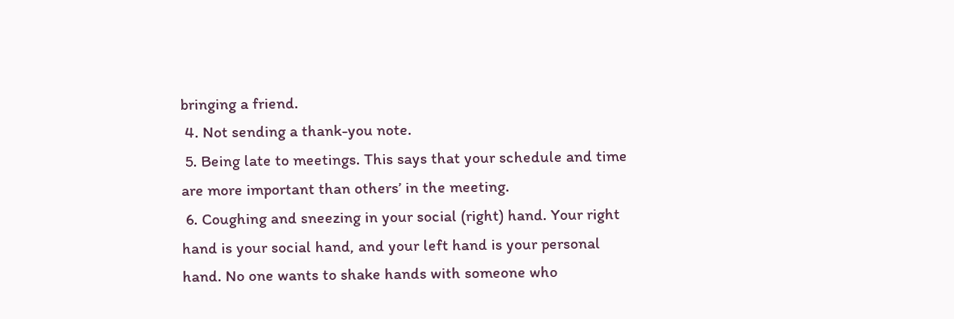bringing a friend.
 4. Not sending a thank-you note.
 5. Being late to meetings. This says that your schedule and time
are more important than others’ in the meeting.
 6. Coughing and sneezing in your social (right) hand. Your right
hand is your social hand, and your left hand is your personal
hand. No one wants to shake hands with someone who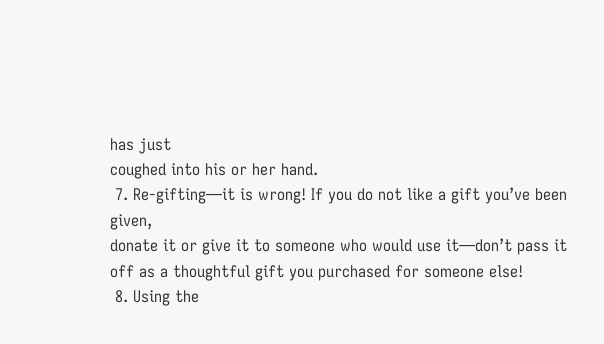has just
coughed into his or her hand.
 7. Re-gifting—it is wrong! If you do not like a gift you’ve been given,
donate it or give it to someone who would use it—don’t pass it
off as a thoughtful gift you purchased for someone else!
 8. Using the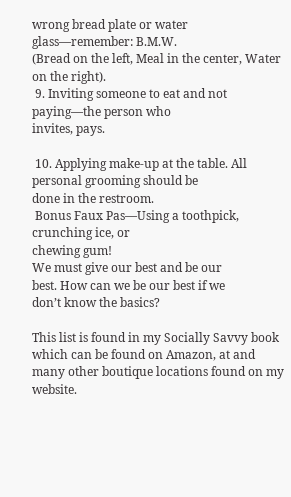wrong bread plate or water glass—remember: B.M.W.
(Bread on the left, Meal in the center, Water on the right).
 9. Inviting someone to eat and not paying—the person who
invites, pays.

 10. Applying make-up at the table. All personal grooming should be
done in the restroom.
 Bonus Faux Pas—Using a toothpick, crunching ice, or
chewing gum!
We must give our best and be our
best. How can we be our best if we
don’t know the basics?

This list is found in my Socially Savvy book which can be found on Amazon, at and many other boutique locations found on my website.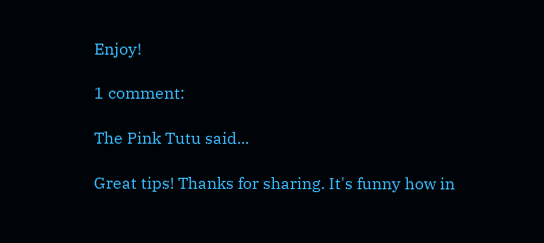Enjoy!

1 comment:

The Pink Tutu said...

Great tips! Thanks for sharing. It's funny how in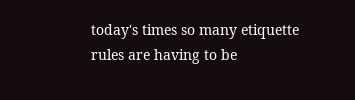today's times so many etiquette rules are having to be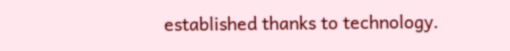established thanks to technology.